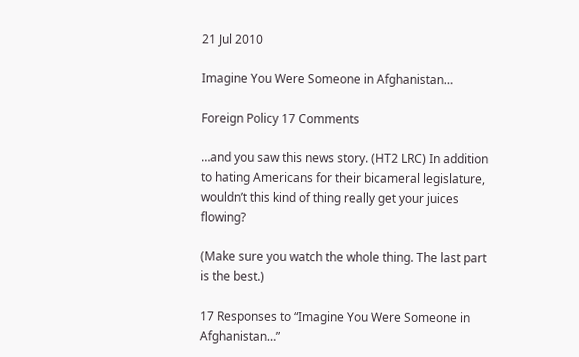21 Jul 2010

Imagine You Were Someone in Afghanistan…

Foreign Policy 17 Comments

…and you saw this news story. (HT2 LRC) In addition to hating Americans for their bicameral legislature, wouldn’t this kind of thing really get your juices flowing?

(Make sure you watch the whole thing. The last part is the best.)

17 Responses to “Imagine You Were Someone in Afghanistan…”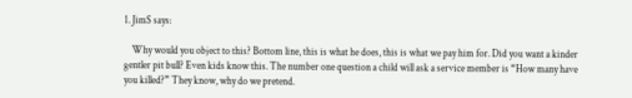1. JimS says:

    Why would you object to this? Bottom line, this is what he does, this is what we pay him for. Did you want a kinder gentler pit bull? Even kids know this. The number one question a child will ask a service member is “How many have you killed?” They know, why do we pretend.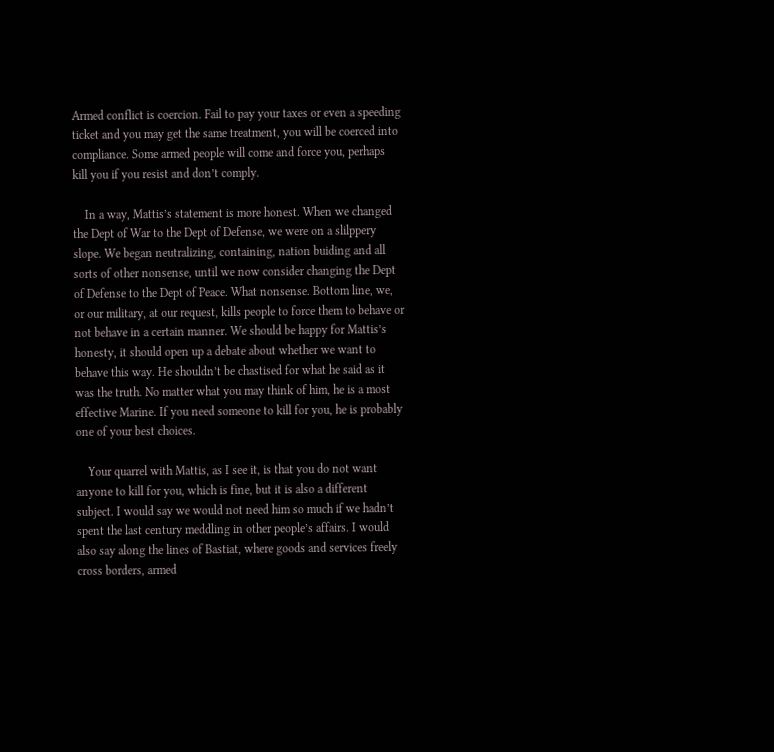Armed conflict is coercion. Fail to pay your taxes or even a speeding ticket and you may get the same treatment, you will be coerced into compliance. Some armed people will come and force you, perhaps kill you if you resist and don’t comply.

    In a way, Mattis’s statement is more honest. When we changed the Dept of War to the Dept of Defense, we were on a slilppery slope. We began neutralizing, containing, nation buiding and all sorts of other nonsense, until we now consider changing the Dept of Defense to the Dept of Peace. What nonsense. Bottom line, we, or our military, at our request, kills people to force them to behave or not behave in a certain manner. We should be happy for Mattis’s honesty, it should open up a debate about whether we want to behave this way. He shouldn’t be chastised for what he said as it was the truth. No matter what you may think of him, he is a most effective Marine. If you need someone to kill for you, he is probably one of your best choices.

    Your quarrel with Mattis, as I see it, is that you do not want anyone to kill for you, which is fine, but it is also a different subject. I would say we would not need him so much if we hadn’t spent the last century meddling in other people’s affairs. I would also say along the lines of Bastiat, where goods and services freely cross borders, armed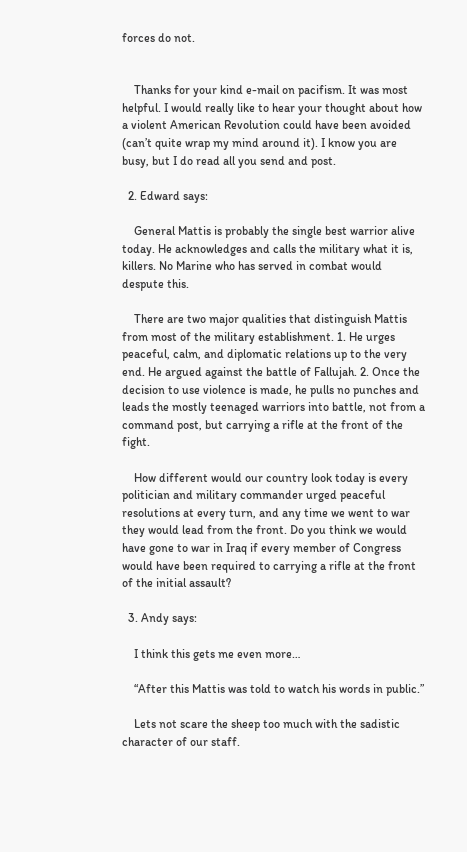forces do not.


    Thanks for your kind e-mail on pacifism. It was most helpful. I would really like to hear your thought about how a violent American Revolution could have been avoided (can’t quite wrap my mind around it). I know you are busy, but I do read all you send and post.

  2. Edward says:

    General Mattis is probably the single best warrior alive today. He acknowledges and calls the military what it is, killers. No Marine who has served in combat would despute this.

    There are two major qualities that distinguish Mattis from most of the military establishment. 1. He urges peaceful, calm, and diplomatic relations up to the very end. He argued against the battle of Fallujah. 2. Once the decision to use violence is made, he pulls no punches and leads the mostly teenaged warriors into battle, not from a command post, but carrying a rifle at the front of the fight.

    How different would our country look today is every politician and military commander urged peaceful resolutions at every turn, and any time we went to war they would lead from the front. Do you think we would have gone to war in Iraq if every member of Congress would have been required to carrying a rifle at the front of the initial assault?

  3. Andy says:

    I think this gets me even more…

    “After this Mattis was told to watch his words in public.”

    Lets not scare the sheep too much with the sadistic character of our staff.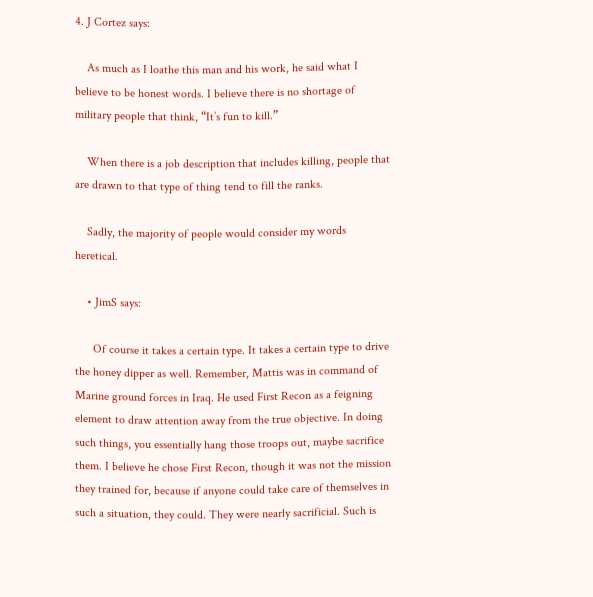4. J Cortez says:

    As much as I loathe this man and his work, he said what I believe to be honest words. I believe there is no shortage of military people that think, “It’s fun to kill.”

    When there is a job description that includes killing, people that are drawn to that type of thing tend to fill the ranks.

    Sadly, the majority of people would consider my words heretical.

    • JimS says:

      Of course it takes a certain type. It takes a certain type to drive the honey dipper as well. Remember, Mattis was in command of Marine ground forces in Iraq. He used First Recon as a feigning element to draw attention away from the true objective. In doing such things, you essentially hang those troops out, maybe sacrifice them. I believe he chose First Recon, though it was not the mission they trained for, because if anyone could take care of themselves in such a situation, they could. They were nearly sacrificial. Such is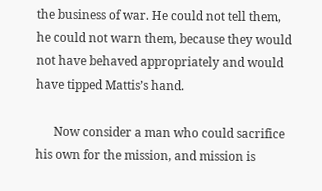the business of war. He could not tell them, he could not warn them, because they would not have behaved appropriately and would have tipped Mattis’s hand.

      Now consider a man who could sacrifice his own for the mission, and mission is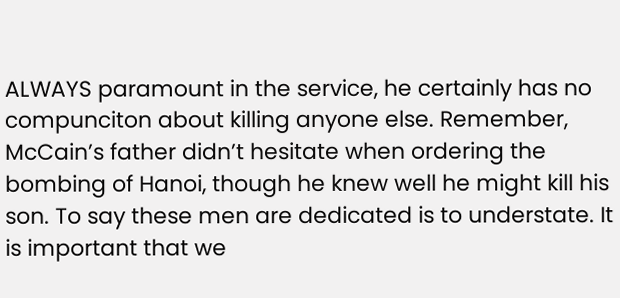ALWAYS paramount in the service, he certainly has no compunciton about killing anyone else. Remember, McCain’s father didn’t hesitate when ordering the bombing of Hanoi, though he knew well he might kill his son. To say these men are dedicated is to understate. It is important that we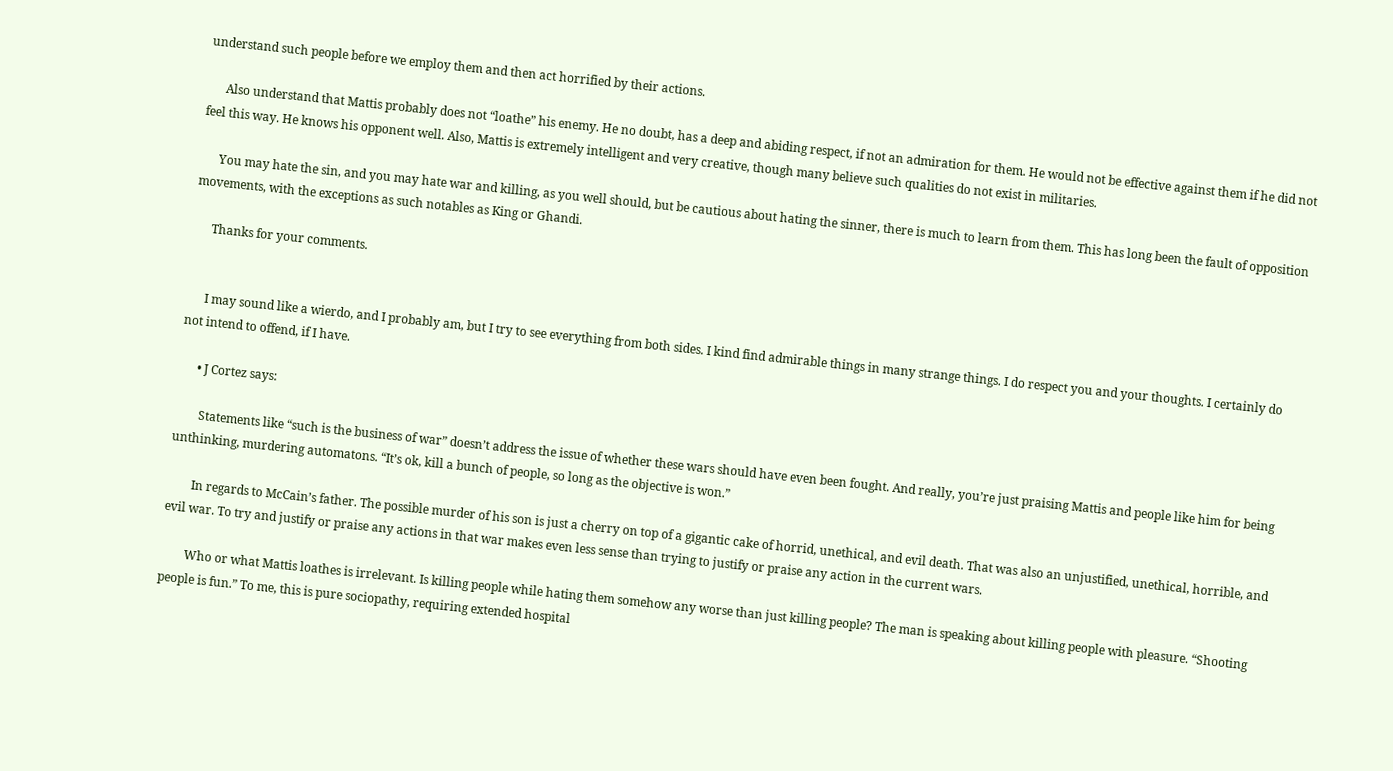understand such people before we employ them and then act horrified by their actions.

      Also understand that Mattis probably does not “loathe” his enemy. He no doubt, has a deep and abiding respect, if not an admiration for them. He would not be effective against them if he did not feel this way. He knows his opponent well. Also, Mattis is extremely intelligent and very creative, though many believe such qualities do not exist in militaries.

      You may hate the sin, and you may hate war and killing, as you well should, but be cautious about hating the sinner, there is much to learn from them. This has long been the fault of opposition movements, with the exceptions as such notables as King or Ghandi.

      Thanks for your comments.


      I may sound like a wierdo, and I probably am, but I try to see everything from both sides. I kind find admirable things in many strange things. I do respect you and your thoughts. I certainly do not intend to offend, if I have.

      • J Cortez says:

        Statements like “such is the business of war” doesn’t address the issue of whether these wars should have even been fought. And really, you’re just praising Mattis and people like him for being unthinking, murdering automatons. “It’s ok, kill a bunch of people, so long as the objective is won.”

        In regards to McCain’s father. The possible murder of his son is just a cherry on top of a gigantic cake of horrid, unethical, and evil death. That was also an unjustified, unethical, horrible, and evil war. To try and justify or praise any actions in that war makes even less sense than trying to justify or praise any action in the current wars.

        Who or what Mattis loathes is irrelevant. Is killing people while hating them somehow any worse than just killing people? The man is speaking about killing people with pleasure. “Shooting people is fun.” To me, this is pure sociopathy, requiring extended hospital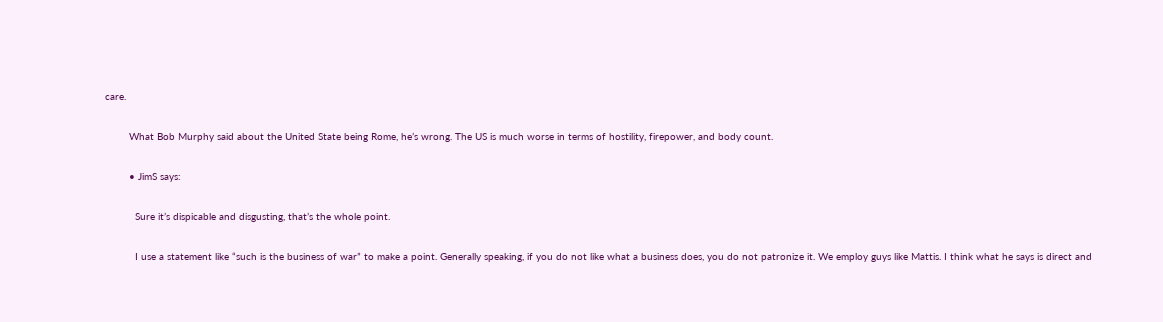care.

        What Bob Murphy said about the United State being Rome, he’s wrong. The US is much worse in terms of hostility, firepower, and body count.

        • JimS says:

          Sure it’s dispicable and disgusting, that’s the whole point.

          I use a statement like “such is the business of war” to make a point. Generally speaking, if you do not like what a business does, you do not patronize it. We employ guys like Mattis. I think what he says is direct and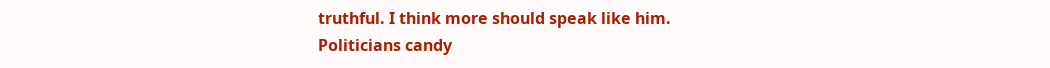truthful. I think more should speak like him. Politicians candy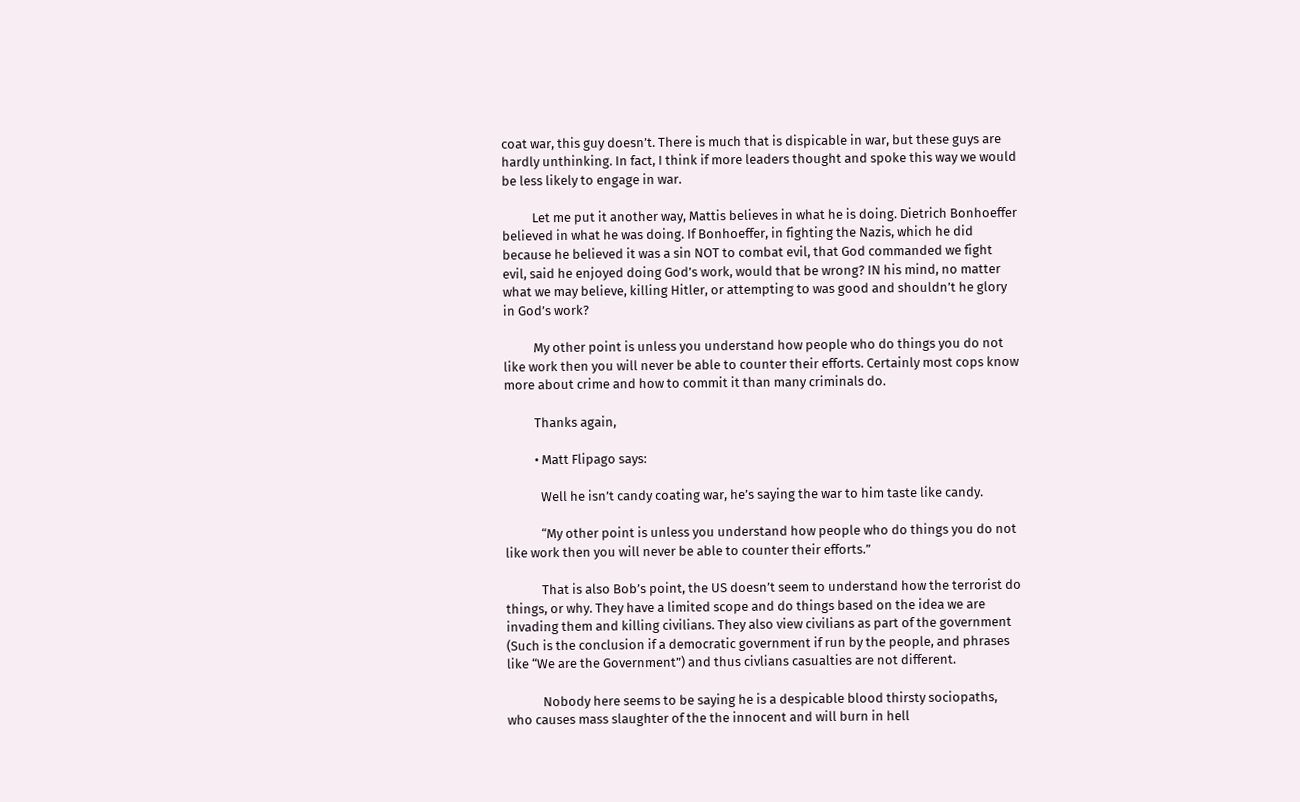coat war, this guy doesn’t. There is much that is dispicable in war, but these guys are hardly unthinking. In fact, I think if more leaders thought and spoke this way we would be less likely to engage in war.

          Let me put it another way, Mattis believes in what he is doing. Dietrich Bonhoeffer believed in what he was doing. If Bonhoeffer, in fighting the Nazis, which he did because he believed it was a sin NOT to combat evil, that God commanded we fight evil, said he enjoyed doing God’s work, would that be wrong? IN his mind, no matter what we may believe, killing Hitler, or attempting to was good and shouldn’t he glory in God’s work?

          My other point is unless you understand how people who do things you do not like work then you will never be able to counter their efforts. Certainly most cops know more about crime and how to commit it than many criminals do.

          Thanks again,

          • Matt Flipago says:

            Well he isn’t candy coating war, he’s saying the war to him taste like candy.

            “My other point is unless you understand how people who do things you do not like work then you will never be able to counter their efforts.”

            That is also Bob’s point, the US doesn’t seem to understand how the terrorist do things, or why. They have a limited scope and do things based on the idea we are invading them and killing civilians. They also view civilians as part of the government (Such is the conclusion if a democratic government if run by the people, and phrases like “We are the Government”) and thus civlians casualties are not different.

            Nobody here seems to be saying he is a despicable blood thirsty sociopaths, who causes mass slaughter of the the innocent and will burn in hell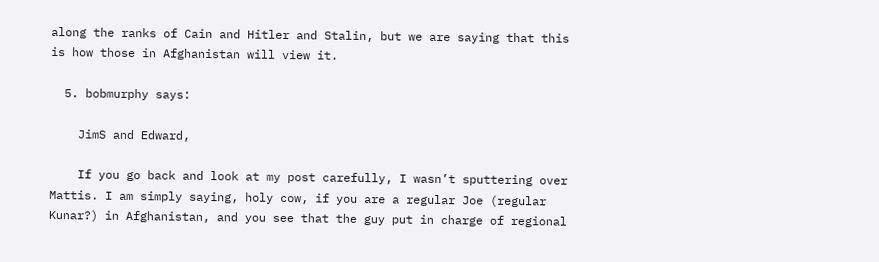along the ranks of Cain and Hitler and Stalin, but we are saying that this is how those in Afghanistan will view it.

  5. bobmurphy says:

    JimS and Edward,

    If you go back and look at my post carefully, I wasn’t sputtering over Mattis. I am simply saying, holy cow, if you are a regular Joe (regular Kunar?) in Afghanistan, and you see that the guy put in charge of regional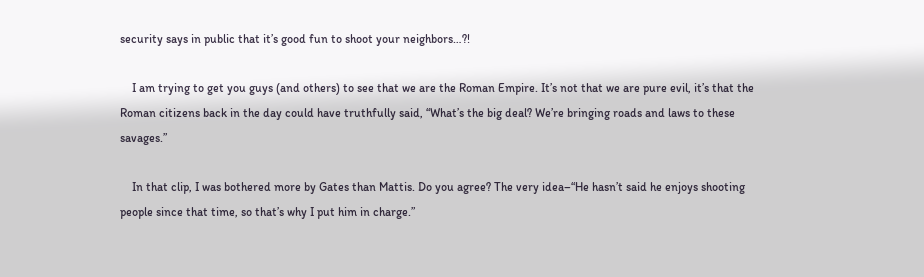security says in public that it’s good fun to shoot your neighbors…?!

    I am trying to get you guys (and others) to see that we are the Roman Empire. It’s not that we are pure evil, it’s that the Roman citizens back in the day could have truthfully said, “What’s the big deal? We’re bringing roads and laws to these savages.”

    In that clip, I was bothered more by Gates than Mattis. Do you agree? The very idea–“He hasn’t said he enjoys shooting people since that time, so that’s why I put him in charge.”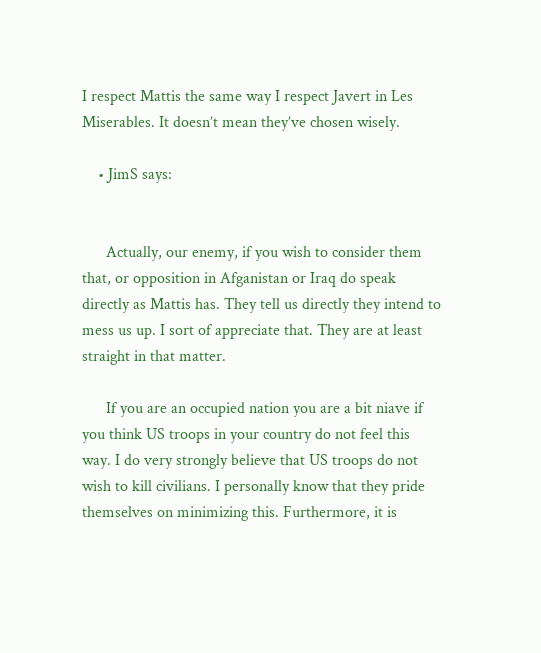I respect Mattis the same way I respect Javert in Les Miserables. It doesn’t mean they’ve chosen wisely.

    • JimS says:


      Actually, our enemy, if you wish to consider them that, or opposition in Afganistan or Iraq do speak directly as Mattis has. They tell us directly they intend to mess us up. I sort of appreciate that. They are at least straight in that matter.

      If you are an occupied nation you are a bit niave if you think US troops in your country do not feel this way. I do very strongly believe that US troops do not wish to kill civilians. I personally know that they pride themselves on minimizing this. Furthermore, it is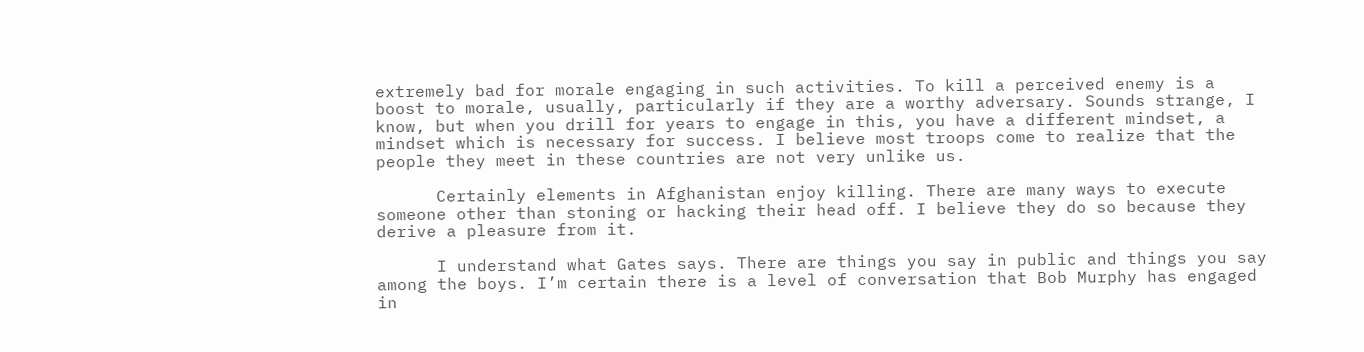extremely bad for morale engaging in such activities. To kill a perceived enemy is a boost to morale, usually, particularly if they are a worthy adversary. Sounds strange, I know, but when you drill for years to engage in this, you have a different mindset, a mindset which is necessary for success. I believe most troops come to realize that the people they meet in these countries are not very unlike us.

      Certainly elements in Afghanistan enjoy killing. There are many ways to execute someone other than stoning or hacking their head off. I believe they do so because they derive a pleasure from it.

      I understand what Gates says. There are things you say in public and things you say among the boys. I’m certain there is a level of conversation that Bob Murphy has engaged in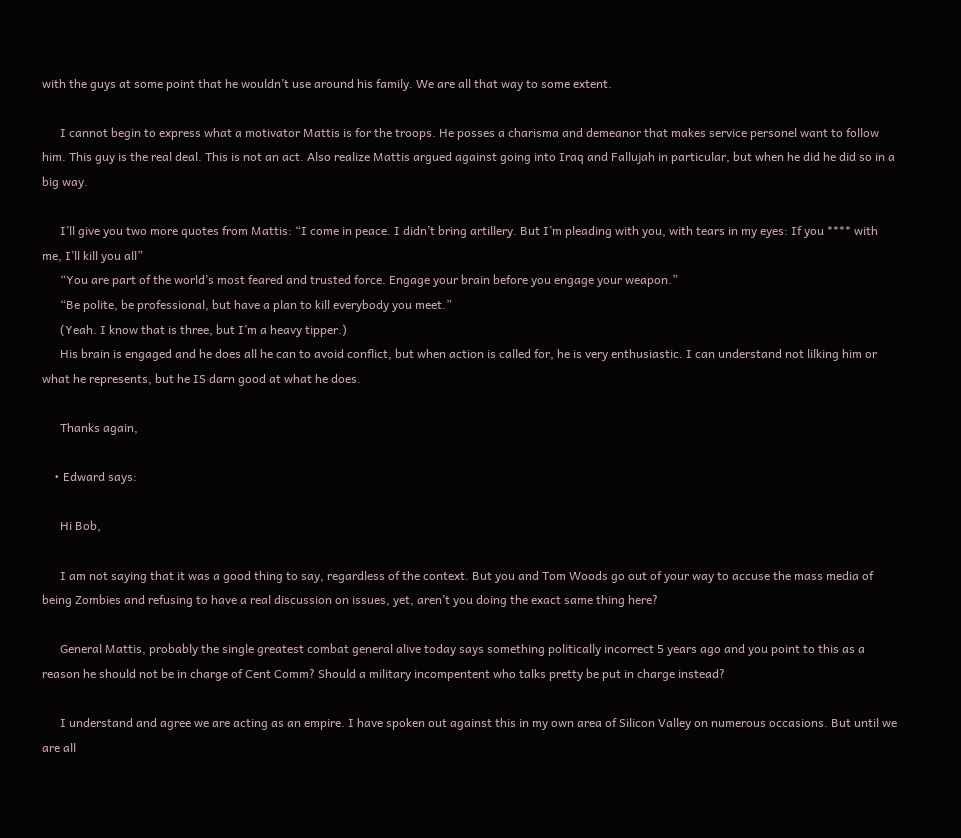with the guys at some point that he wouldn’t use around his family. We are all that way to some extent.

      I cannot begin to express what a motivator Mattis is for the troops. He posses a charisma and demeanor that makes service personel want to follow him. This guy is the real deal. This is not an act. Also realize Mattis argued against going into Iraq and Fallujah in particular, but when he did he did so in a big way.

      I’ll give you two more quotes from Mattis: “I come in peace. I didn’t bring artillery. But I’m pleading with you, with tears in my eyes: If you **** with me, I’ll kill you all”
      “You are part of the world’s most feared and trusted force. Engage your brain before you engage your weapon.”
      “Be polite, be professional, but have a plan to kill everybody you meet.”
      (Yeah. I know that is three, but I’m a heavy tipper.)
      His brain is engaged and he does all he can to avoid conflict, but when action is called for, he is very enthusiastic. I can understand not lilking him or what he represents, but he IS darn good at what he does.

      Thanks again,

    • Edward says:

      Hi Bob,

      I am not saying that it was a good thing to say, regardless of the context. But you and Tom Woods go out of your way to accuse the mass media of being Zombies and refusing to have a real discussion on issues, yet, aren’t you doing the exact same thing here?

      General Mattis, probably the single greatest combat general alive today says something politically incorrect 5 years ago and you point to this as a reason he should not be in charge of Cent Comm? Should a military incompentent who talks pretty be put in charge instead?

      I understand and agree we are acting as an empire. I have spoken out against this in my own area of Silicon Valley on numerous occasions. But until we are all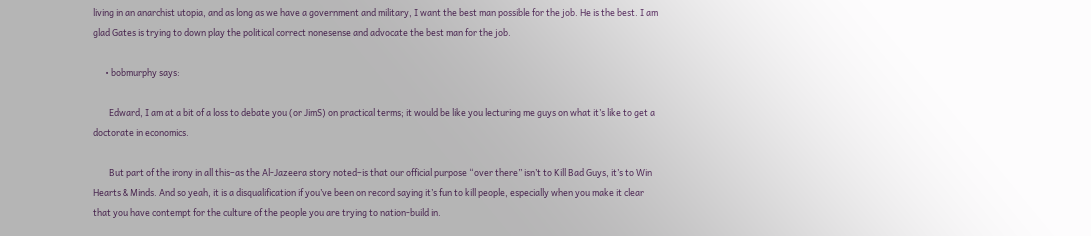living in an anarchist utopia, and as long as we have a government and military, I want the best man possible for the job. He is the best. I am glad Gates is trying to down play the political correct nonesense and advocate the best man for the job.

      • bobmurphy says:

        Edward, I am at a bit of a loss to debate you (or JimS) on practical terms; it would be like you lecturing me guys on what it’s like to get a doctorate in economics.

        But part of the irony in all this–as the Al-Jazeera story noted–is that our official purpose “over there” isn’t to Kill Bad Guys, it’s to Win Hearts & Minds. And so yeah, it is a disqualification if you’ve been on record saying it’s fun to kill people, especially when you make it clear that you have contempt for the culture of the people you are trying to nation-build in.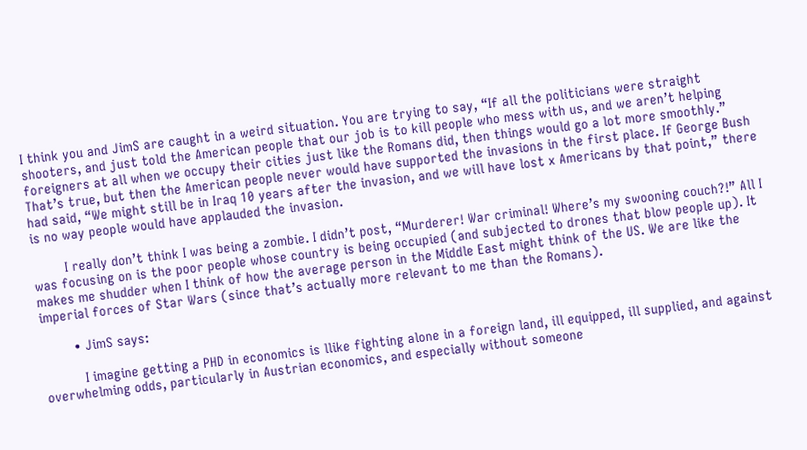I think you and JimS are caught in a weird situation. You are trying to say, “If all the politicians were straight shooters, and just told the American people that our job is to kill people who mess with us, and we aren’t helping foreigners at all when we occupy their cities just like the Romans did, then things would go a lot more smoothly.” That’s true, but then the American people never would have supported the invasions in the first place. If George Bush had said, “We might still be in Iraq 10 years after the invasion, and we will have lost x Americans by that point,” there is no way people would have applauded the invasion.

        I really don’t think I was being a zombie. I didn’t post, “Murderer! War criminal! Where’s my swooning couch?!” All I was focusing on is the poor people whose country is being occupied (and subjected to drones that blow people up). It makes me shudder when I think of how the average person in the Middle East might think of the US. We are like the imperial forces of Star Wars (since that’s actually more relevant to me than the Romans).

        • JimS says:

          I imagine getting a PHD in economics is llike fighting alone in a foreign land, ill equipped, ill supplied, and against overwhelming odds, particularly in Austrian economics, and especially without someone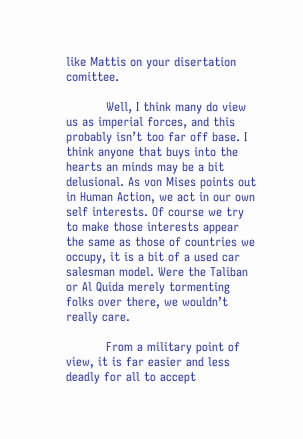like Mattis on your disertation comittee.

          Well, I think many do view us as imperial forces, and this probably isn’t too far off base. I think anyone that buys into the hearts an minds may be a bit delusional. As von Mises points out in Human Action, we act in our own self interests. Of course we try to make those interests appear the same as those of countries we occupy, it is a bit of a used car salesman model. Were the Taliban or Al Quida merely tormenting folks over there, we wouldn’t really care.

          From a military point of view, it is far easier and less deadly for all to accept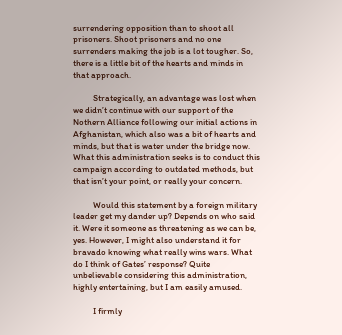surrendering opposition than to shoot all prisoners. Shoot prisoners and no one surrenders making the job is a lot tougher. So, there is a little bit of the hearts and minds in that approach.

          Strategically, an advantage was lost when we didn’t continue with our support of the Nothern Alliance following our initial actions in Afghanistan, which also was a bit of hearts and minds, but that is water under the bridge now. What this administration seeks is to conduct this campaign according to outdated methods, but that isn’t your point, or really your concern.

          Would this statement by a foreign military leader get my dander up? Depends on who said it. Were it someone as threatening as we can be, yes. However, I might also understand it for bravado knowing what really wins wars. What do I think of Gates’ response? Quite unbelievable considering this administration, highly entertaining, but I am easily amused.

          I firmly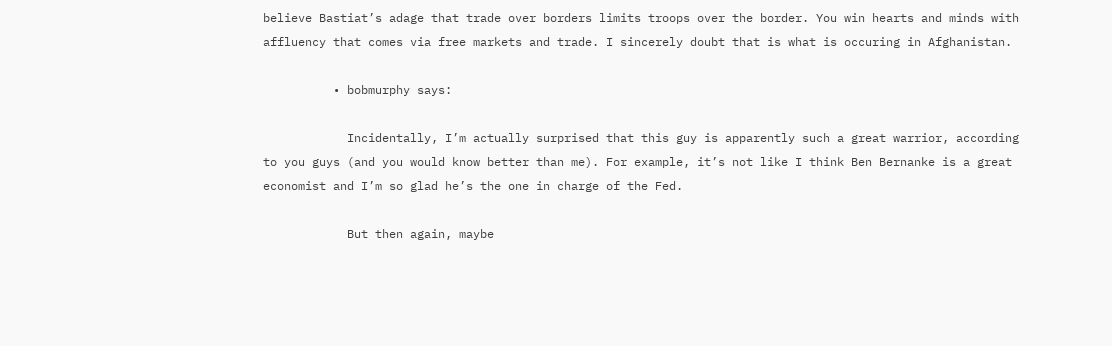believe Bastiat’s adage that trade over borders limits troops over the border. You win hearts and minds with affluency that comes via free markets and trade. I sincerely doubt that is what is occuring in Afghanistan.

          • bobmurphy says:

            Incidentally, I’m actually surprised that this guy is apparently such a great warrior, according to you guys (and you would know better than me). For example, it’s not like I think Ben Bernanke is a great economist and I’m so glad he’s the one in charge of the Fed.

            But then again, maybe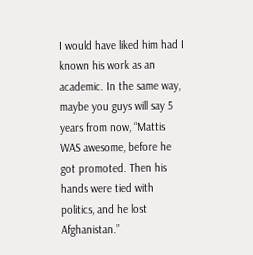I would have liked him had I known his work as an academic. In the same way, maybe you guys will say 5 years from now, “Mattis WAS awesome, before he got promoted. Then his hands were tied with politics, and he lost Afghanistan.”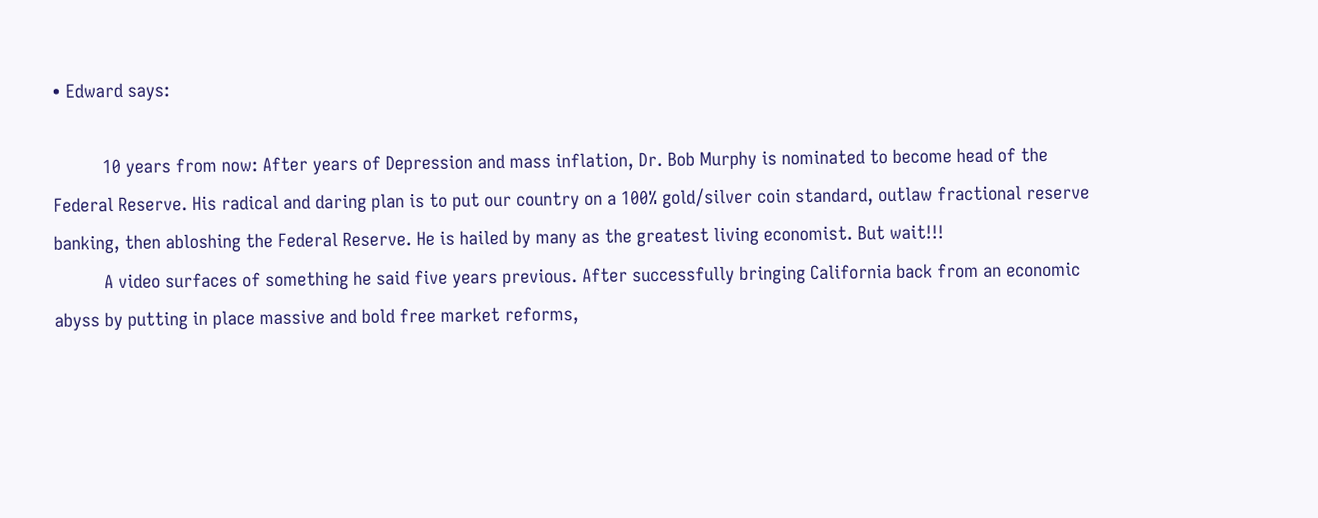• Edward says:

          10 years from now: After years of Depression and mass inflation, Dr. Bob Murphy is nominated to become head of the Federal Reserve. His radical and daring plan is to put our country on a 100% gold/silver coin standard, outlaw fractional reserve banking, then abloshing the Federal Reserve. He is hailed by many as the greatest living economist. But wait!!!
          A video surfaces of something he said five years previous. After successfully bringing California back from an economic abyss by putting in place massive and bold free market reforms,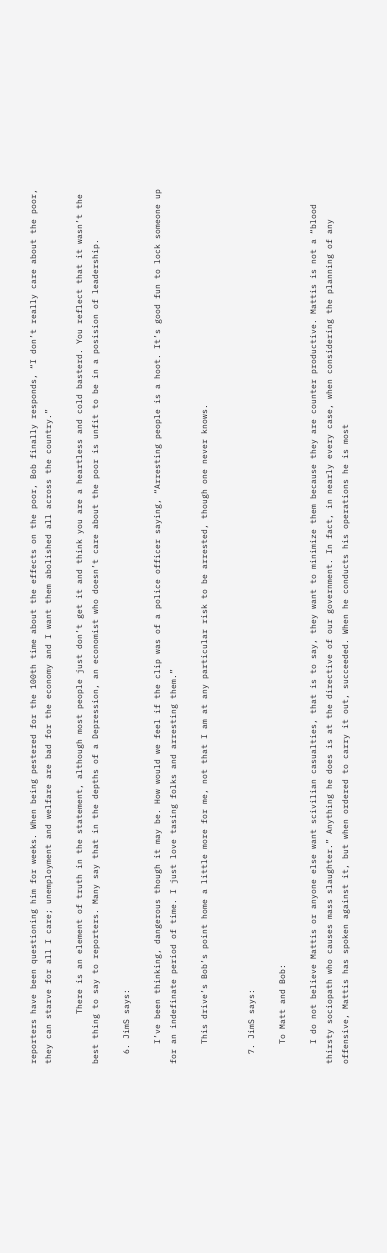reporters have been questioning him for weeks. When being pestered for the 100th time about the effects on the poor, Bob finally responds, “I don’t really care about the poor, they can starve for all I care; unemployment and welfare are bad for the economy and I want them abolished all across the country.”

          There is an element of truth in the statement, although most people just don’t get it and think you are a heartless and cold basterd. You reflect that it wasn’t the best thing to say to reporters. Many say that in the depths of a Depression, an economist who doesn’t care about the poor is unfit to be in a posision of leadership.

  6. JimS says:

    I’ve been thinking, dangerous though it may be. How would we feel if the clip was of a police officer saying, “Arresting people is a hoot. It’s good fun to lock someone up for an indefinate period of time. I just love tasing folks and arresting them.”

    This drive’s Bob’s point home a little more for me, not that I am at any particular risk to be arrested, though one never knows.


  7. JimS says:

    To Matt and Bob:

    I do not believe Mattis or anyone else want scivilian casualties, that is to say, they want to minimize them because they are counter productive. Mattis is not a “blood thirsty sociopath who causes mass slaughter.” Anything he does is at the directive of our government. In fact, in nearly every case, when considering the planning of any offensive, Mattis has spoken against it, but when ordered to carry it out, succeeded. When he conducts his operations he is most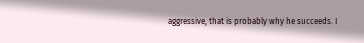aggressive, that is probably why he succeeds. I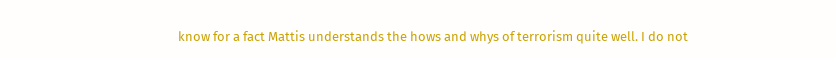know for a fact Mattis understands the hows and whys of terrorism quite well. I do not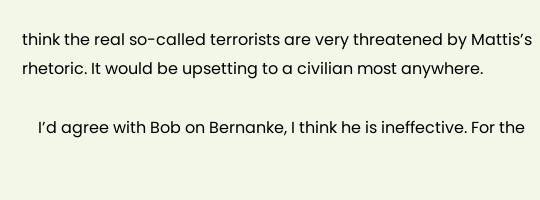think the real so-called terrorists are very threatened by Mattis’s rhetoric. It would be upsetting to a civilian most anywhere.

    I’d agree with Bob on Bernanke, I think he is ineffective. For the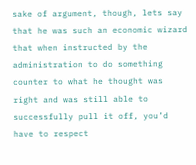sake of argument, though, lets say that he was such an economic wizard that when instructed by the administration to do something counter to what he thought was right and was still able to successfully pull it off, you’d have to respect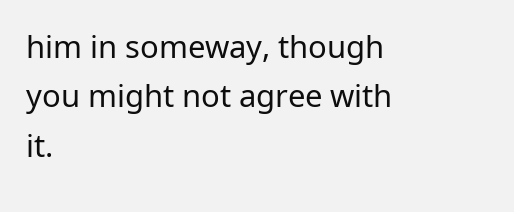him in someway, though you might not agree with it.